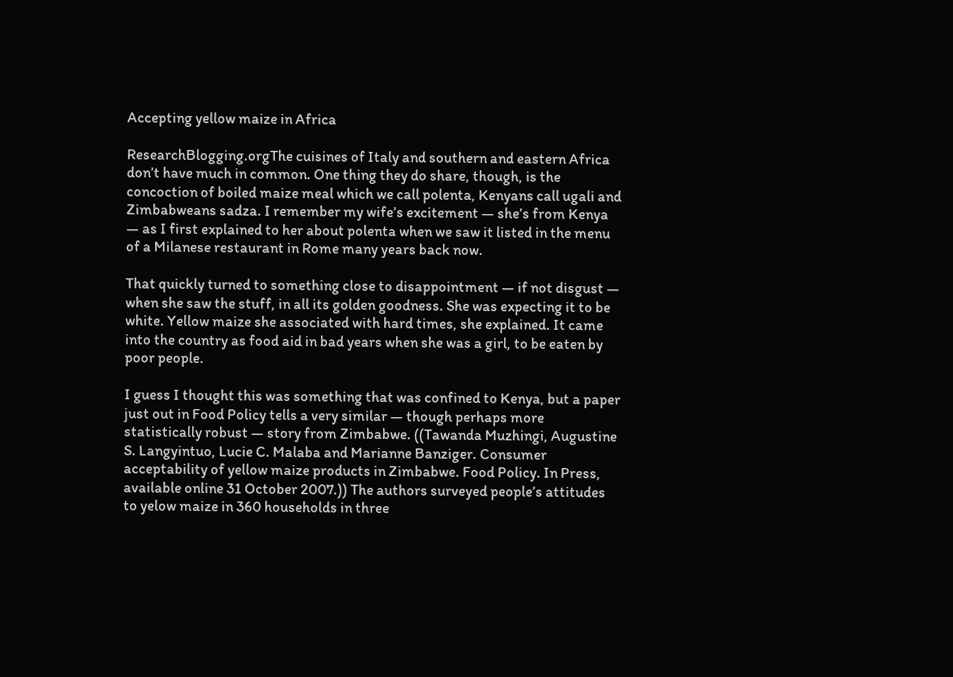Accepting yellow maize in Africa

ResearchBlogging.orgThe cuisines of Italy and southern and eastern Africa don’t have much in common. One thing they do share, though, is the concoction of boiled maize meal which we call polenta, Kenyans call ugali and Zimbabweans sadza. I remember my wife’s excitement — she’s from Kenya — as I first explained to her about polenta when we saw it listed in the menu of a Milanese restaurant in Rome many years back now.

That quickly turned to something close to disappointment — if not disgust — when she saw the stuff, in all its golden goodness. She was expecting it to be white. Yellow maize she associated with hard times, she explained. It came into the country as food aid in bad years when she was a girl, to be eaten by poor people.

I guess I thought this was something that was confined to Kenya, but a paper just out in Food Policy tells a very similar — though perhaps more statistically robust — story from Zimbabwe. ((Tawanda Muzhingi, Augustine S. Langyintuo, Lucie C. Malaba and Marianne Banziger. Consumer acceptability of yellow maize products in Zimbabwe. Food Policy. In Press, available online 31 October 2007.)) The authors surveyed people’s attitudes to yelow maize in 360 households in three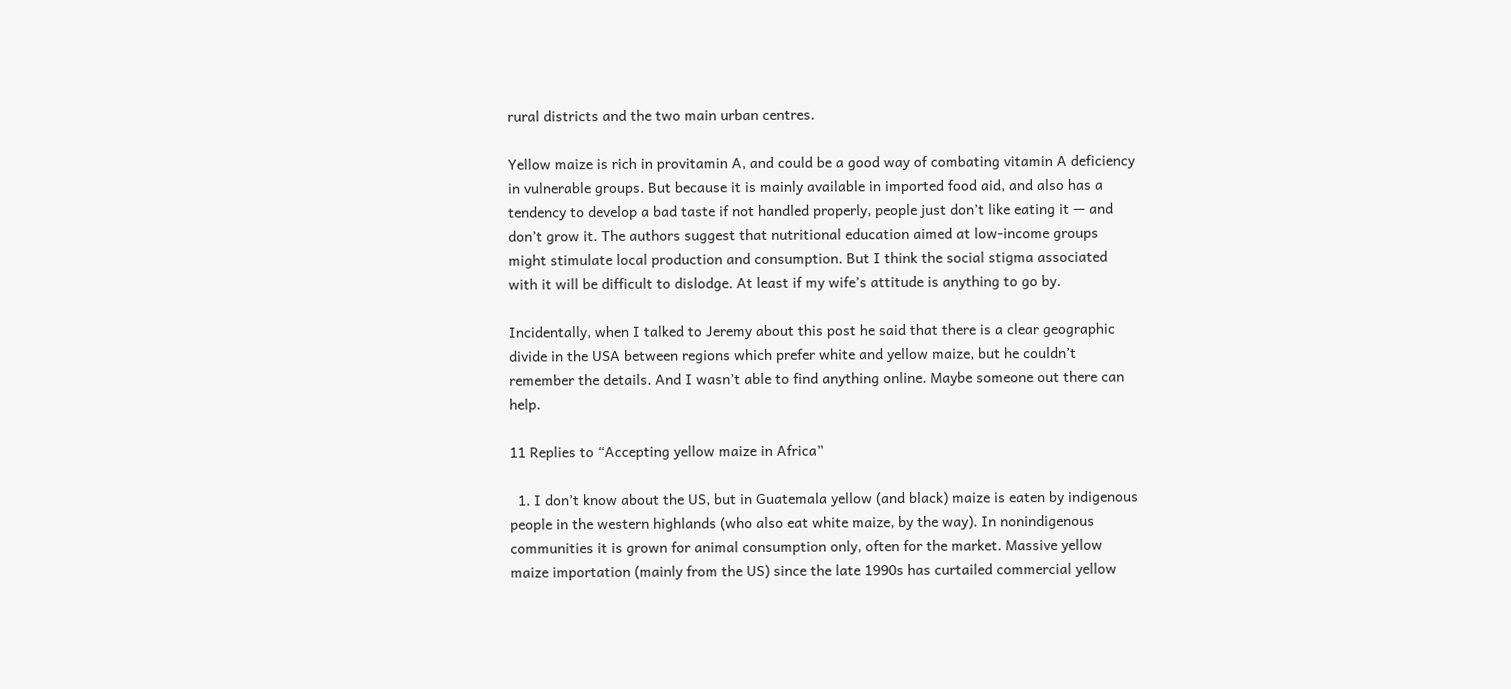rural districts and the two main urban centres.

Yellow maize is rich in provitamin A, and could be a good way of combating vitamin A deficiency in vulnerable groups. But because it is mainly available in imported food aid, and also has a tendency to develop a bad taste if not handled properly, people just don’t like eating it — and don’t grow it. The authors suggest that nutritional education aimed at low-income groups might stimulate local production and consumption. But I think the social stigma associated with it will be difficult to dislodge. At least if my wife’s attitude is anything to go by.

Incidentally, when I talked to Jeremy about this post he said that there is a clear geographic divide in the USA between regions which prefer white and yellow maize, but he couldn’t remember the details. And I wasn’t able to find anything online. Maybe someone out there can help.

11 Replies to “Accepting yellow maize in Africa”

  1. I don’t know about the US, but in Guatemala yellow (and black) maize is eaten by indigenous people in the western highlands (who also eat white maize, by the way). In nonindigenous communities it is grown for animal consumption only, often for the market. Massive yellow maize importation (mainly from the US) since the late 1990s has curtailed commercial yellow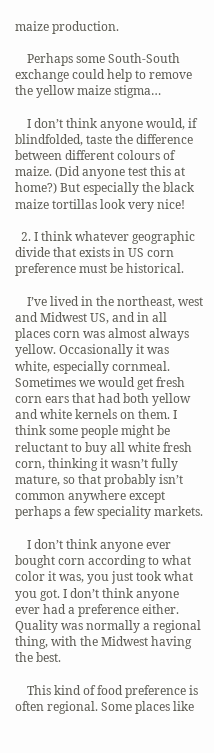maize production.

    Perhaps some South-South exchange could help to remove the yellow maize stigma…

    I don’t think anyone would, if blindfolded, taste the difference between different colours of maize. (Did anyone test this at home?) But especially the black maize tortillas look very nice!

  2. I think whatever geographic divide that exists in US corn preference must be historical.

    I’ve lived in the northeast, west and Midwest US, and in all places corn was almost always yellow. Occasionally it was white, especially cornmeal. Sometimes we would get fresh corn ears that had both yellow and white kernels on them. I think some people might be reluctant to buy all white fresh corn, thinking it wasn’t fully mature, so that probably isn’t common anywhere except perhaps a few speciality markets.

    I don’t think anyone ever bought corn according to what color it was, you just took what you got. I don’t think anyone ever had a preference either. Quality was normally a regional thing, with the Midwest having the best.

    This kind of food preference is often regional. Some places like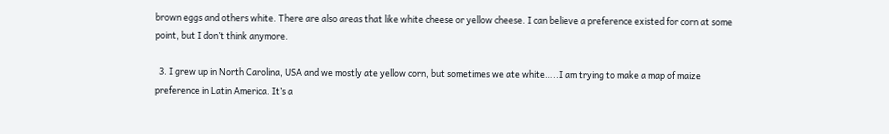brown eggs and others white. There are also areas that like white cheese or yellow cheese. I can believe a preference existed for corn at some point, but I don’t think anymore.

  3. I grew up in North Carolina, USA and we mostly ate yellow corn, but sometimes we ate white…..I am trying to make a map of maize preference in Latin America. It’s a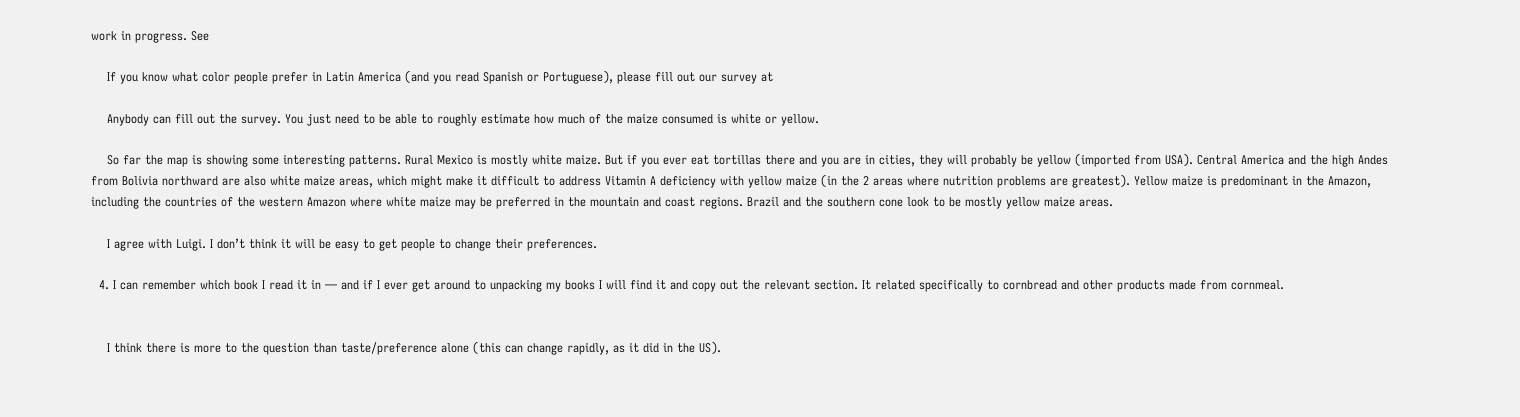work in progress. See

    If you know what color people prefer in Latin America (and you read Spanish or Portuguese), please fill out our survey at

    Anybody can fill out the survey. You just need to be able to roughly estimate how much of the maize consumed is white or yellow.

    So far the map is showing some interesting patterns. Rural Mexico is mostly white maize. But if you ever eat tortillas there and you are in cities, they will probably be yellow (imported from USA). Central America and the high Andes from Bolivia northward are also white maize areas, which might make it difficult to address Vitamin A deficiency with yellow maize (in the 2 areas where nutrition problems are greatest). Yellow maize is predominant in the Amazon, including the countries of the western Amazon where white maize may be preferred in the mountain and coast regions. Brazil and the southern cone look to be mostly yellow maize areas.

    I agree with Luigi. I don’t think it will be easy to get people to change their preferences.

  4. I can remember which book I read it in — and if I ever get around to unpacking my books I will find it and copy out the relevant section. It related specifically to cornbread and other products made from cornmeal.


    I think there is more to the question than taste/preference alone (this can change rapidly, as it did in the US).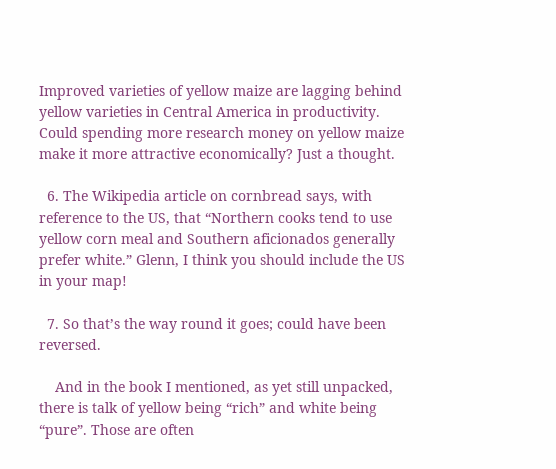Improved varieties of yellow maize are lagging behind yellow varieties in Central America in productivity. Could spending more research money on yellow maize make it more attractive economically? Just a thought.

  6. The Wikipedia article on cornbread says, with reference to the US, that “Northern cooks tend to use yellow corn meal and Southern aficionados generally prefer white.” Glenn, I think you should include the US in your map!

  7. So that’s the way round it goes; could have been reversed.

    And in the book I mentioned, as yet still unpacked, there is talk of yellow being “rich” and white being “pure”. Those are often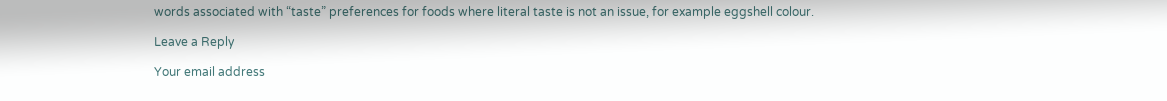words associated with “taste” preferences for foods where literal taste is not an issue, for example eggshell colour.

Leave a Reply

Your email address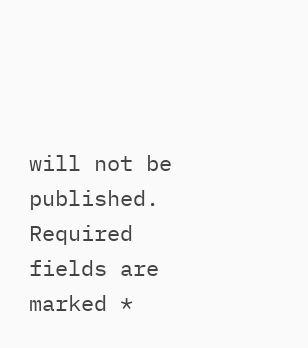will not be published. Required fields are marked *